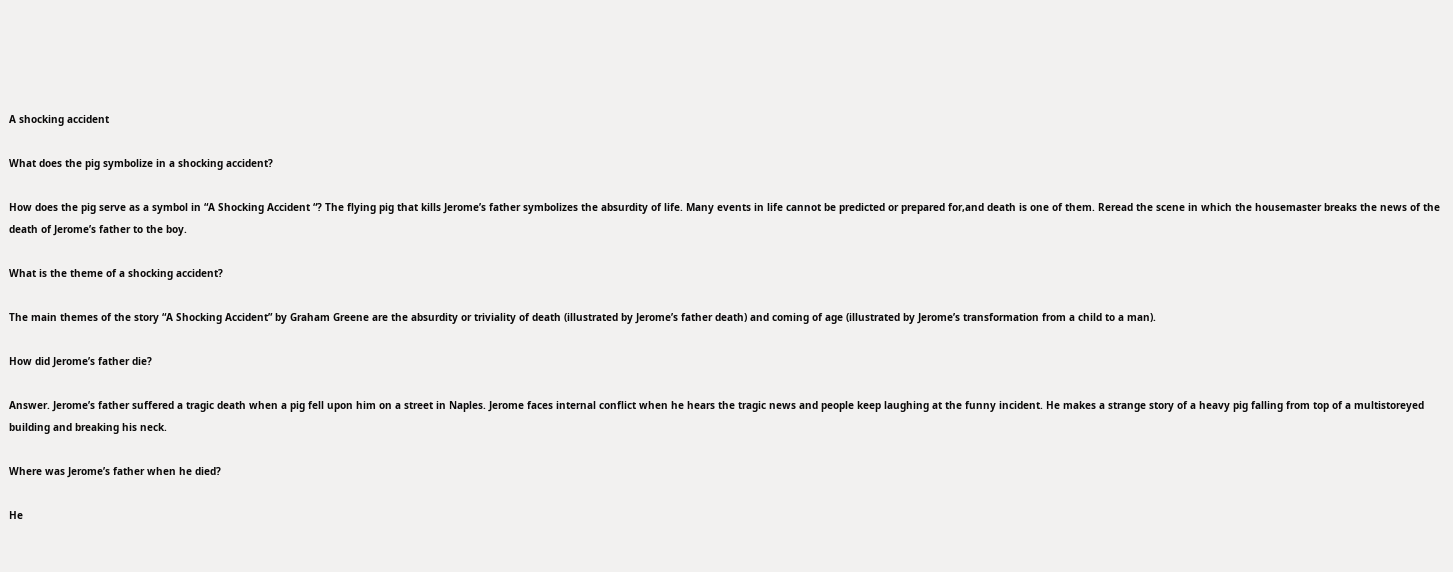A shocking accident

What does the pig symbolize in a shocking accident?

How does the pig serve as a symbol in “A Shocking Accident “? The flying pig that kills Jerome’s father symbolizes the absurdity of life. Many events in life cannot be predicted or prepared for,and death is one of them. Reread the scene in which the housemaster breaks the news of the death of Jerome’s father to the boy.

What is the theme of a shocking accident?

The main themes of the story “A Shocking Accident” by Graham Greene are the absurdity or triviality of death (illustrated by Jerome’s father death) and coming of age (illustrated by Jerome’s transformation from a child to a man).

How did Jerome’s father die?

Answer. Jerome’s father suffered a tragic death when a pig fell upon him on a street in Naples. Jerome faces internal conflict when he hears the tragic news and people keep laughing at the funny incident. He makes a strange story of a heavy pig falling from top of a multistoreyed building and breaking his neck.

Where was Jerome’s father when he died?

He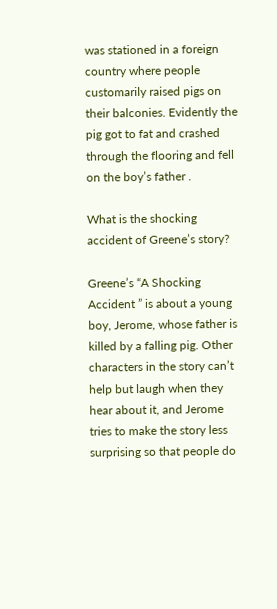was stationed in a foreign country where people customarily raised pigs on their balconies. Evidently the pig got to fat and crashed through the flooring and fell on the boy’s father .

What is the shocking accident of Greene’s story?

Greene’s “A Shocking Accident ” is about a young boy, Jerome, whose father is killed by a falling pig. Other characters in the story can’t help but laugh when they hear about it, and Jerome tries to make the story less surprising so that people do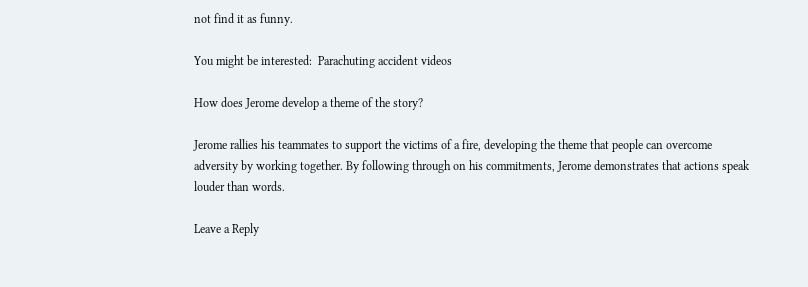not find it as funny.

You might be interested:  Parachuting accident videos

How does Jerome develop a theme of the story?

Jerome rallies his teammates to support the victims of a fire, developing the theme that people can overcome adversity by working together. By following through on his commitments, Jerome demonstrates that actions speak louder than words.

Leave a Reply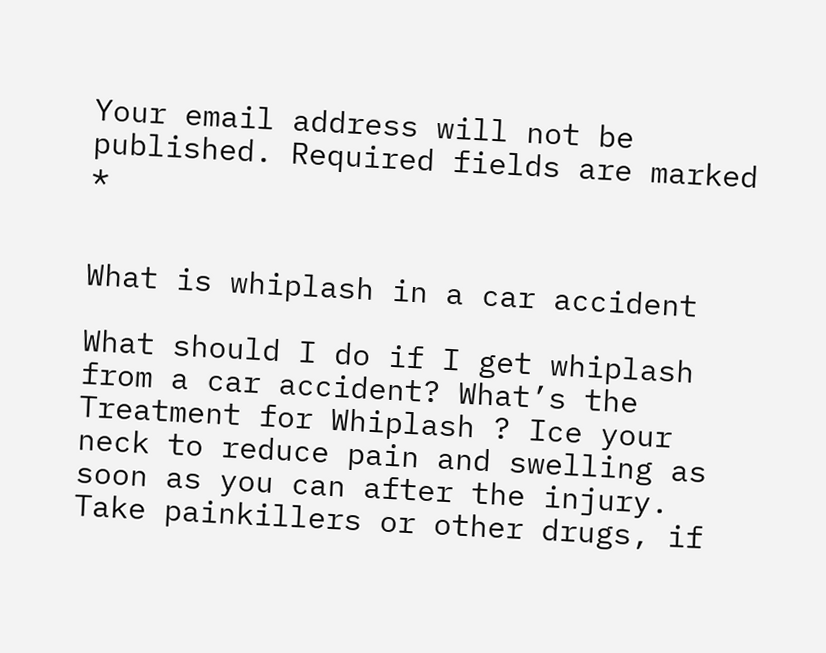Your email address will not be published. Required fields are marked *


What is whiplash in a car accident

What should I do if I get whiplash from a car accident? What’s the Treatment for Whiplash ? Ice your neck to reduce pain and swelling as soon as you can after the injury. Take painkillers or other drugs, if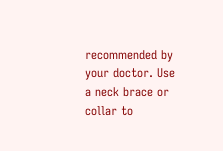recommended by your doctor. Use a neck brace or collar to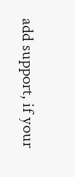add support, if your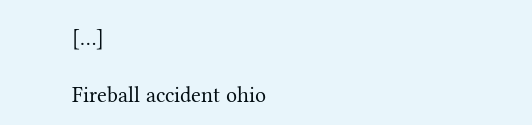[…]

Fireball accident ohio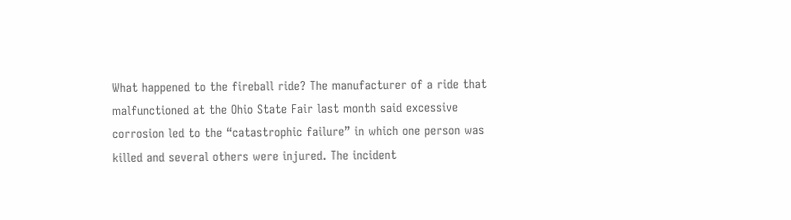What happened to the fireball ride? The manufacturer of a ride that malfunctioned at the Ohio State Fair last month said excessive corrosion led to the “catastrophic failure” in which one person was killed and several others were injured. The incident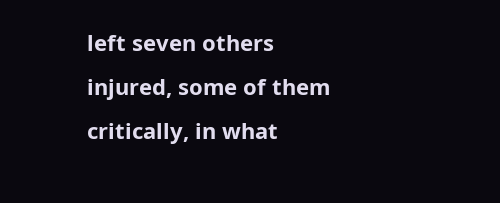left seven others injured, some of them critically, in what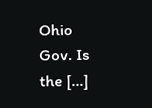Ohio Gov. Is the […]